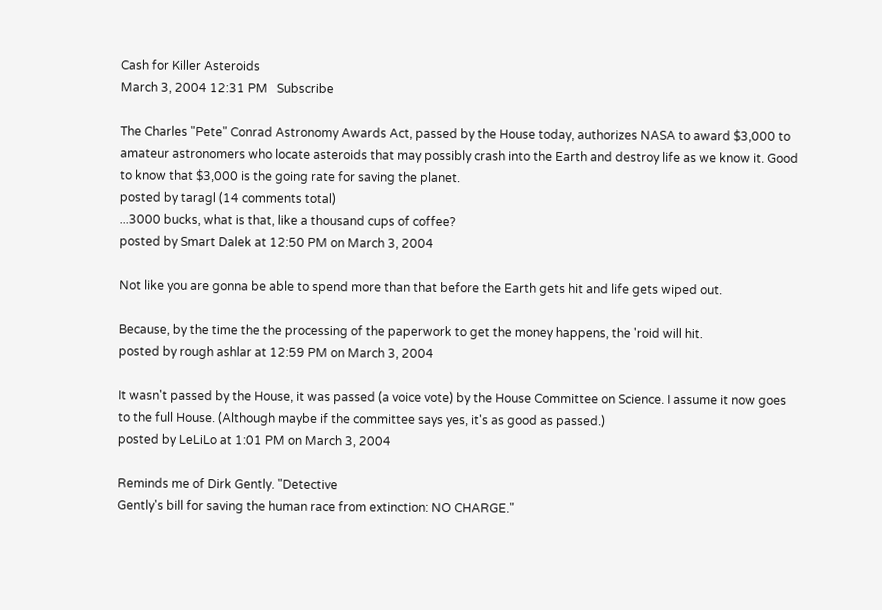Cash for Killer Asteroids
March 3, 2004 12:31 PM   Subscribe

The Charles "Pete" Conrad Astronomy Awards Act, passed by the House today, authorizes NASA to award $3,000 to amateur astronomers who locate asteroids that may possibly crash into the Earth and destroy life as we know it. Good to know that $3,000 is the going rate for saving the planet.
posted by taragl (14 comments total)
...3000 bucks, what is that, like a thousand cups of coffee?
posted by Smart Dalek at 12:50 PM on March 3, 2004

Not like you are gonna be able to spend more than that before the Earth gets hit and life gets wiped out.

Because, by the time the the processing of the paperwork to get the money happens, the 'roid will hit.
posted by rough ashlar at 12:59 PM on March 3, 2004

It wasn't passed by the House, it was passed (a voice vote) by the House Committee on Science. I assume it now goes to the full House. (Although maybe if the committee says yes, it's as good as passed.)
posted by LeLiLo at 1:01 PM on March 3, 2004

Reminds me of Dirk Gently. "Detective
Gently's bill for saving the human race from extinction: NO CHARGE."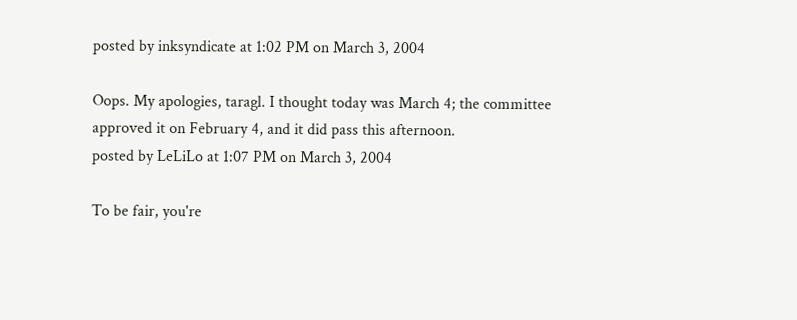posted by inksyndicate at 1:02 PM on March 3, 2004

Oops. My apologies, taragl. I thought today was March 4; the committee approved it on February 4, and it did pass this afternoon.
posted by LeLiLo at 1:07 PM on March 3, 2004

To be fair, you're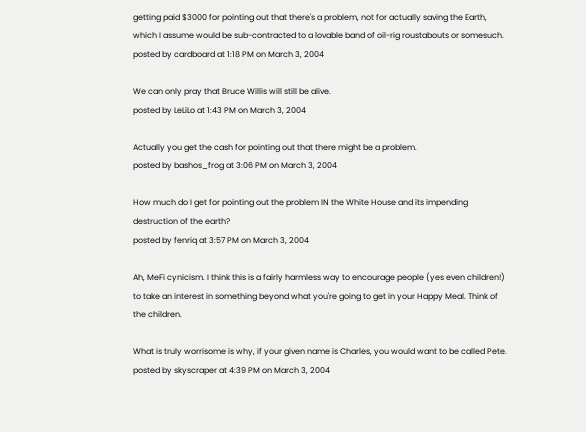getting paid $3000 for pointing out that there's a problem, not for actually saving the Earth, which I assume would be sub-contracted to a lovable band of oil-rig roustabouts or somesuch.
posted by cardboard at 1:18 PM on March 3, 2004

We can only pray that Bruce Willis will still be alive.
posted by LeLiLo at 1:43 PM on March 3, 2004

Actually you get the cash for pointing out that there might be a problem.
posted by bashos_frog at 3:06 PM on March 3, 2004

How much do I get for pointing out the problem IN the White House and its impending destruction of the earth?
posted by fenriq at 3:57 PM on March 3, 2004

Ah, MeFi cynicism. I think this is a fairly harmless way to encourage people (yes even children!) to take an interest in something beyond what you're going to get in your Happy Meal. Think of the children.

What is truly worrisome is why, if your given name is Charles, you would want to be called Pete.
posted by skyscraper at 4:39 PM on March 3, 2004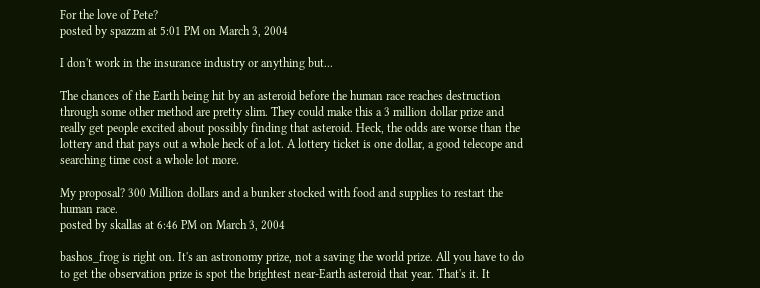For the love of Pete?
posted by spazzm at 5:01 PM on March 3, 2004

I don't work in the insurance industry or anything but...

The chances of the Earth being hit by an asteroid before the human race reaches destruction through some other method are pretty slim. They could make this a 3 million dollar prize and really get people excited about possibly finding that asteroid. Heck, the odds are worse than the lottery and that pays out a whole heck of a lot. A lottery ticket is one dollar, a good telecope and searching time cost a whole lot more.

My proposal? 300 Million dollars and a bunker stocked with food and supplies to restart the human race.
posted by skallas at 6:46 PM on March 3, 2004

bashos_frog is right on. It's an astronomy prize, not a saving the world prize. All you have to do to get the observation prize is spot the brightest near-Earth asteroid that year. That's it. It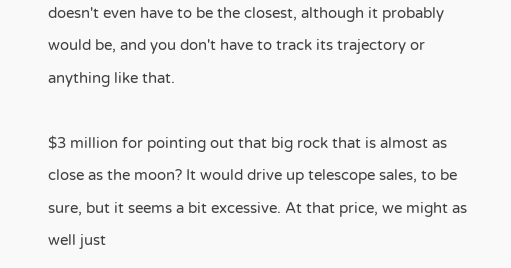doesn't even have to be the closest, although it probably would be, and you don't have to track its trajectory or anything like that.

$3 million for pointing out that big rock that is almost as close as the moon? It would drive up telescope sales, to be sure, but it seems a bit excessive. At that price, we might as well just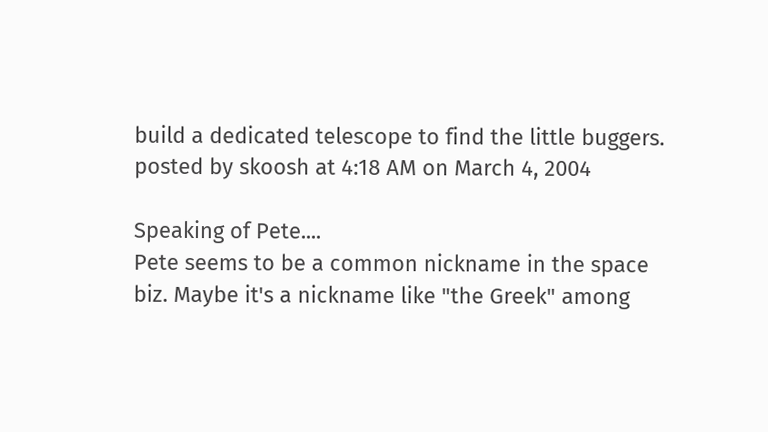build a dedicated telescope to find the little buggers.
posted by skoosh at 4:18 AM on March 4, 2004

Speaking of Pete....
Pete seems to be a common nickname in the space biz. Maybe it's a nickname like "the Greek" among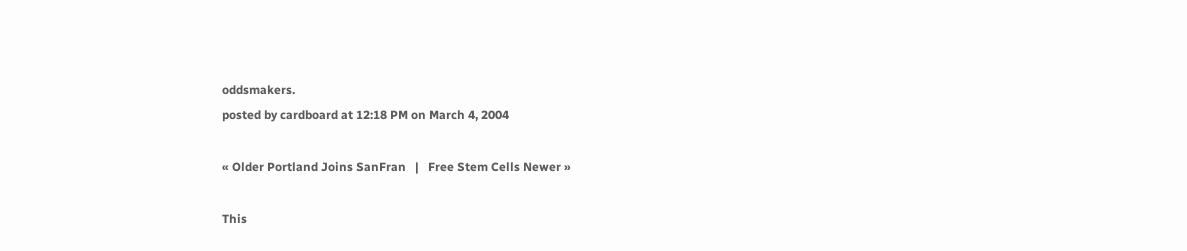oddsmakers.
posted by cardboard at 12:18 PM on March 4, 2004

« Older Portland Joins SanFran   |   Free Stem Cells Newer »

This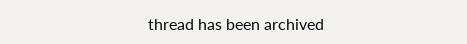thread has been archived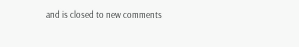and is closed to new comments